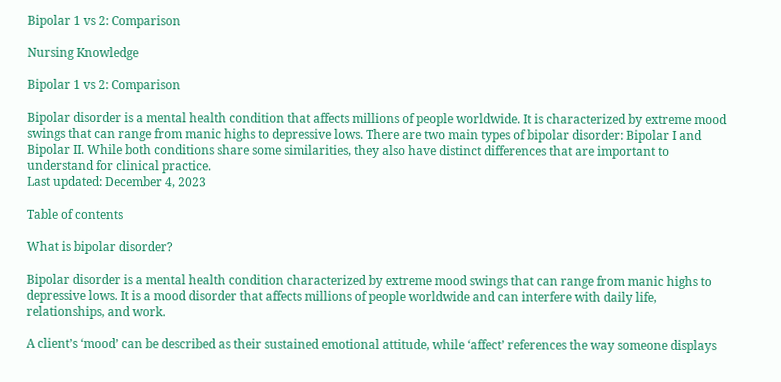Bipolar 1 vs 2: Comparison

Nursing Knowledge

Bipolar 1 vs 2: Comparison

Bipolar disorder is a mental health condition that affects millions of people worldwide. It is characterized by extreme mood swings that can range from manic highs to depressive lows. There are two main types of bipolar disorder: Bipolar I and Bipolar II. While both conditions share some similarities, they also have distinct differences that are important to understand for clinical practice.
Last updated: December 4, 2023

Table of contents

What is bipolar disorder?

Bipolar disorder is a mental health condition characterized by extreme mood swings that can range from manic highs to depressive lows. It is a mood disorder that affects millions of people worldwide and can interfere with daily life, relationships, and work.

A client’s ‘mood’ can be described as their sustained emotional attitude, while ‘affect’ references the way someone displays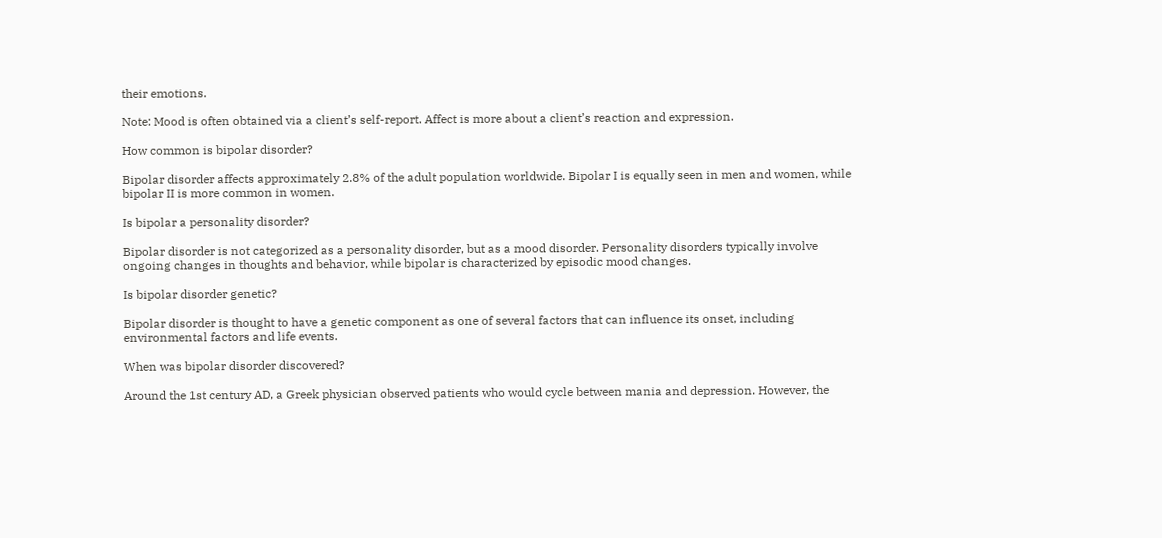their emotions.

Note: Mood is often obtained via a client’s self-report. Affect is more about a client’s reaction and expression.

How common is bipolar disorder?

Bipolar disorder affects approximately 2.8% of the adult population worldwide. Bipolar I is equally seen in men and women, while bipolar II is more common in women.

Is bipolar a personality disorder?

Bipolar disorder is not categorized as a personality disorder, but as a mood disorder. Personality disorders typically involve ongoing changes in thoughts and behavior, while bipolar is characterized by episodic mood changes.

Is bipolar disorder genetic?

Bipolar disorder is thought to have a genetic component as one of several factors that can influence its onset, including environmental factors and life events.

When was bipolar disorder discovered?

Around the 1st century AD, a Greek physician observed patients who would cycle between mania and depression. However, the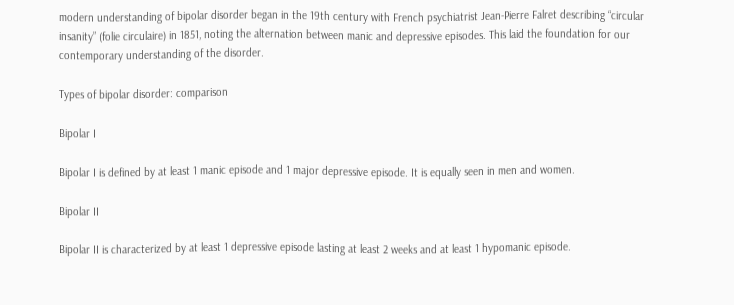modern understanding of bipolar disorder began in the 19th century with French psychiatrist Jean-Pierre Falret describing “circular insanity” (folie circulaire) in 1851, noting the alternation between manic and depressive episodes. This laid the foundation for our contemporary understanding of the disorder.

Types of bipolar disorder: comparison

Bipolar I

Bipolar I is defined by at least 1 manic episode and 1 major depressive episode. It is equally seen in men and women.

Bipolar II

Bipolar II is characterized by at least 1 depressive episode lasting at least 2 weeks and at least 1 hypomanic episode.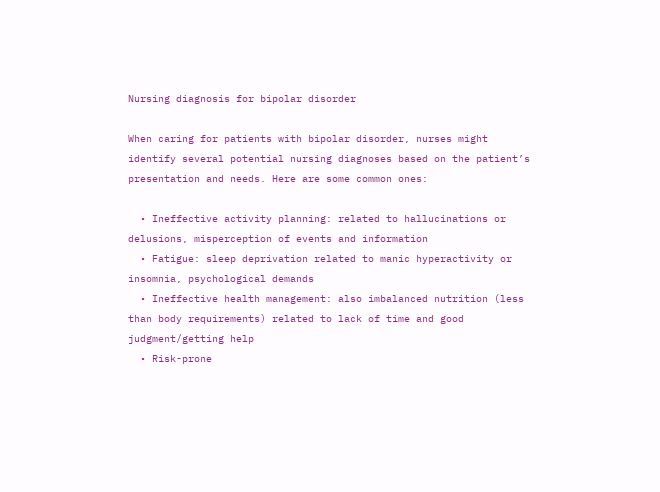Nursing diagnosis for bipolar disorder

When caring for patients with bipolar disorder, nurses might identify several potential nursing diagnoses based on the patient’s presentation and needs. Here are some common ones:

  • Ineffective activity planning: related to hallucinations or delusions, misperception of events and information
  • Fatigue: sleep deprivation related to manic hyperactivity or insomnia, psychological demands
  • Ineffective health management: also imbalanced nutrition (less than body requirements) related to lack of time and good judgment/getting help
  • Risk-prone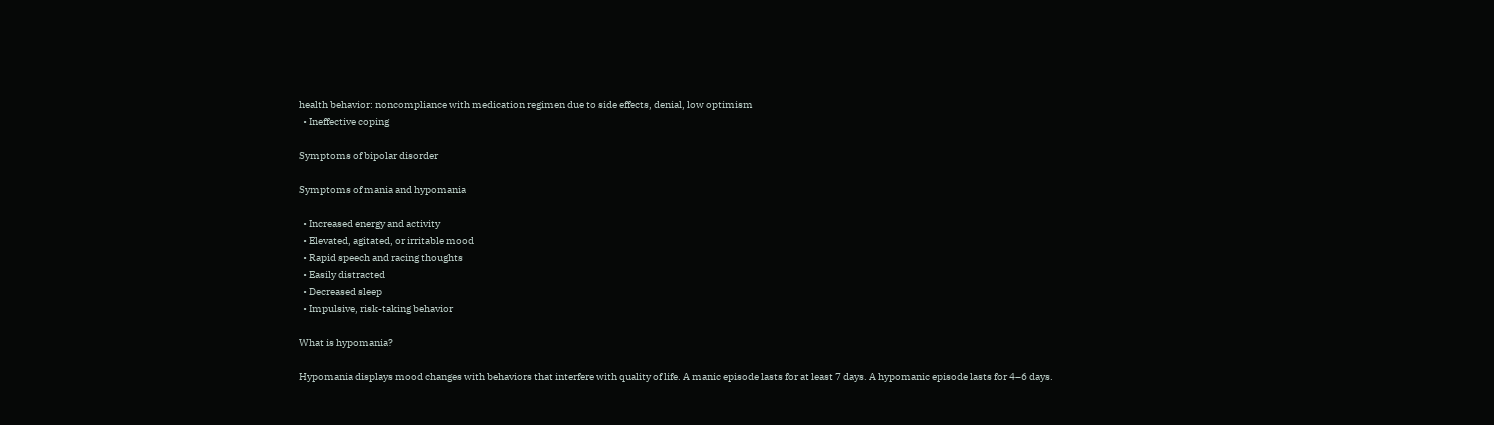health behavior: noncompliance with medication regimen due to side effects, denial, low optimism
  • Ineffective coping

Symptoms of bipolar disorder

Symptoms of mania and hypomania

  • Increased energy and activity
  • Elevated, agitated, or irritable mood
  • Rapid speech and racing thoughts
  • Easily distracted
  • Decreased sleep
  • Impulsive, risk-taking behavior

What is hypomania?

Hypomania displays mood changes with behaviors that interfere with quality of life. A manic episode lasts for at least 7 days. A hypomanic episode lasts for 4–6 days.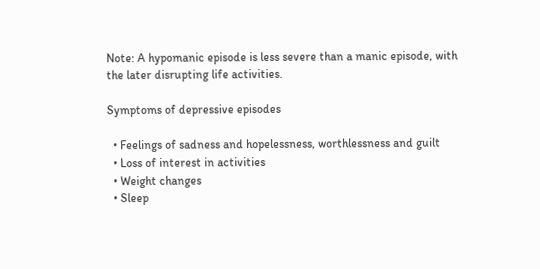Note: A hypomanic episode is less severe than a manic episode, with the later disrupting life activities.

Symptoms of depressive episodes

  • Feelings of sadness and hopelessness, worthlessness and guilt
  • Loss of interest in activities
  • Weight changes
  • Sleep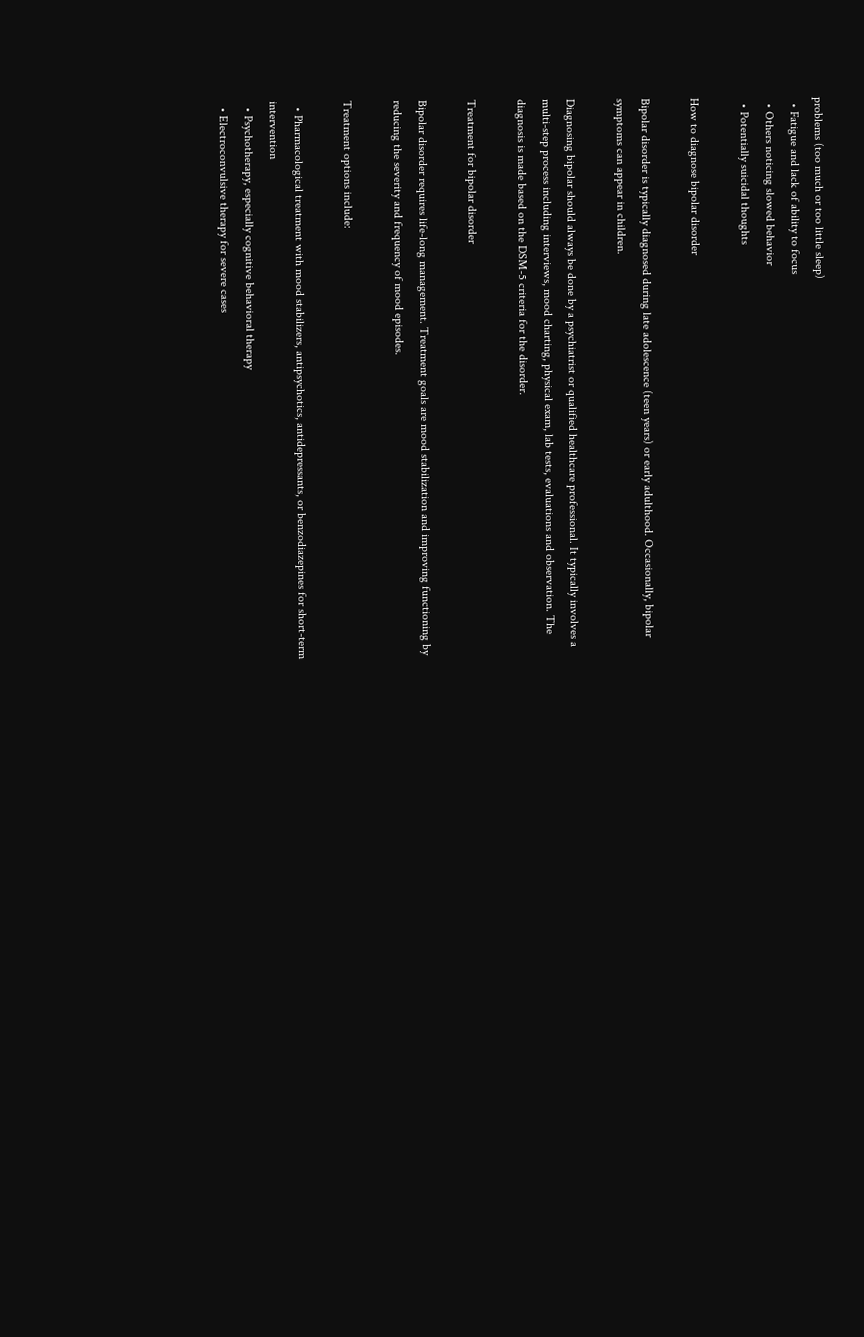problems (too much or too little sleep)
  • Fatigue and lack of ability to focus
  • Others noticing slowed behavior
  • Potentially suicidal thoughts

How to diagnose bipolar disorder

Bipolar disorder is typically diagnosed during late adolescence (teen years) or early adulthood. Occasionally, bipolar symptoms can appear in children.

Diagnosing bipolar should always be done by a psychiatrist or qualified healthcare professional. It typically involves a multi-step process including interviews, mood charting, physical exam, lab tests, evaluations and observation. The diagnosis is made based on the DSM-5 criteria for the disorder.

Treatment for bipolar disorder

Bipolar disorder requires life-long management. Treatment goals are mood stabilization and improving functioning by reducing the severity and frequency of mood episodes.

Treatment options include:

  • Pharmacological treatment with mood stabilizers, antipsychotics, antidepressants, or benzodiazepines for short-term intervention
  • Psychotherapy, especially cognitive behavioral therapy
  • Electroconvulsive therapy for severe cases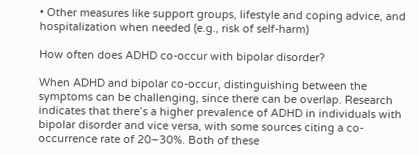• Other measures like support groups, lifestyle and coping advice, and hospitalization when needed (e.g., risk of self-harm)

How often does ADHD co-occur with bipolar disorder?

When ADHD and bipolar co-occur, distinguishing between the symptoms can be challenging, since there can be overlap. Research indicates that there’s a higher prevalence of ADHD in individuals with bipolar disorder and vice versa, with some sources citing a co-occurrence rate of 20–30%. Both of these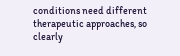conditions need different therapeutic approaches, so clearly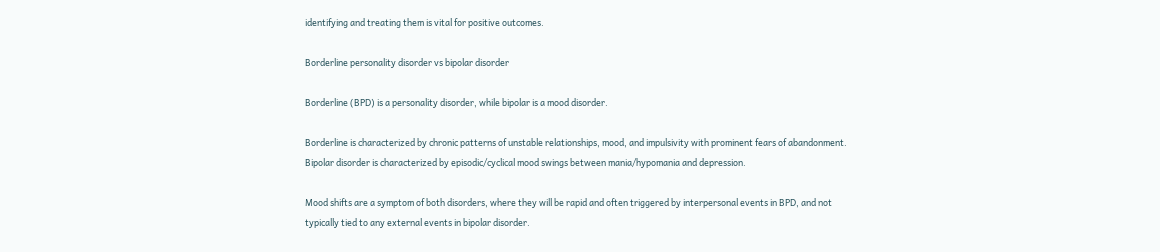identifying and treating them is vital for positive outcomes.

Borderline personality disorder vs bipolar disorder

Borderline (BPD) is a personality disorder, while bipolar is a mood disorder.

Borderline is characterized by chronic patterns of unstable relationships, mood, and impulsivity with prominent fears of abandonment. Bipolar disorder is characterized by episodic/cyclical mood swings between mania/hypomania and depression.

Mood shifts are a symptom of both disorders, where they will be rapid and often triggered by interpersonal events in BPD, and not typically tied to any external events in bipolar disorder.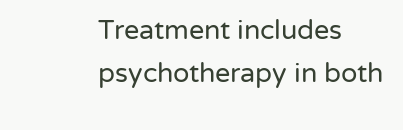Treatment includes psychotherapy in both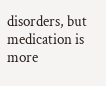disorders, but medication is more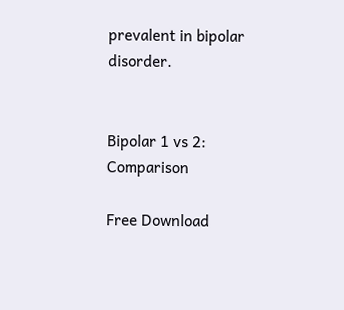prevalent in bipolar disorder.


Bipolar 1 vs 2: Comparison

Free Download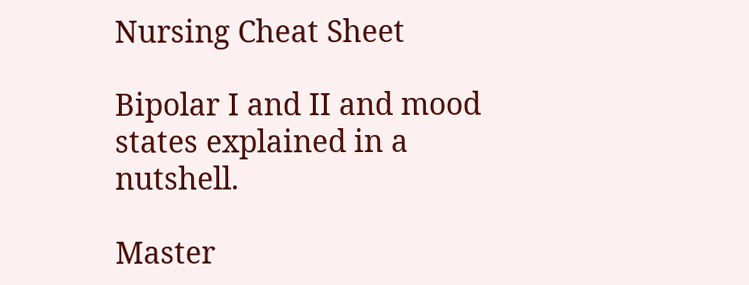Nursing Cheat Sheet

Bipolar I and II and mood states explained in a nutshell.

Master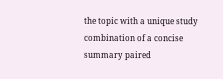the topic with a unique study combination of a concise summary paired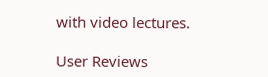with video lectures.

User Reviews